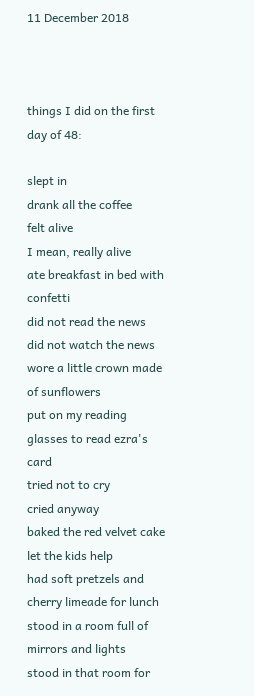11 December 2018



things I did on the first day of 48:

slept in
drank all the coffee
felt alive
I mean, really alive
ate breakfast in bed with confetti
did not read the news
did not watch the news
wore a little crown made of sunflowers
put on my reading glasses to read ezra's card
tried not to cry
cried anyway
baked the red velvet cake
let the kids help
had soft pretzels and cherry limeade for lunch
stood in a room full of mirrors and lights
stood in that room for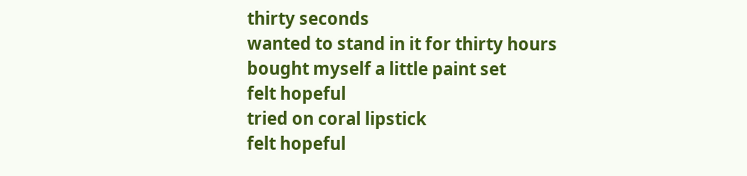thirty seconds
wanted to stand in it for thirty hours
bought myself a little paint set
felt hopeful
tried on coral lipstick
felt hopeful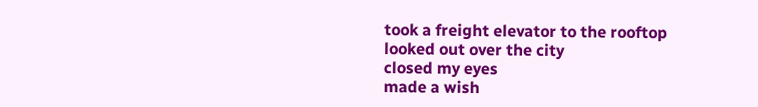took a freight elevator to the rooftop
looked out over the city
closed my eyes
made a wish